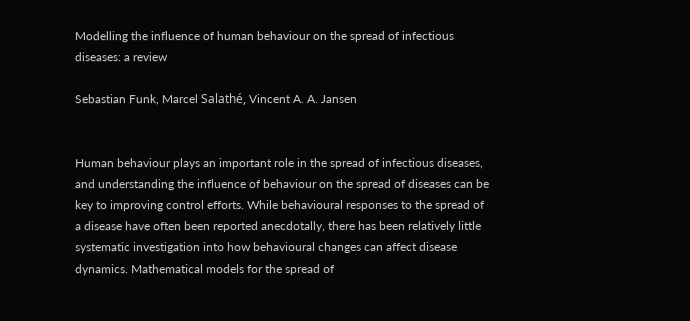Modelling the influence of human behaviour on the spread of infectious diseases: a review

Sebastian Funk, Marcel Salathé, Vincent A. A. Jansen


Human behaviour plays an important role in the spread of infectious diseases, and understanding the influence of behaviour on the spread of diseases can be key to improving control efforts. While behavioural responses to the spread of a disease have often been reported anecdotally, there has been relatively little systematic investigation into how behavioural changes can affect disease dynamics. Mathematical models for the spread of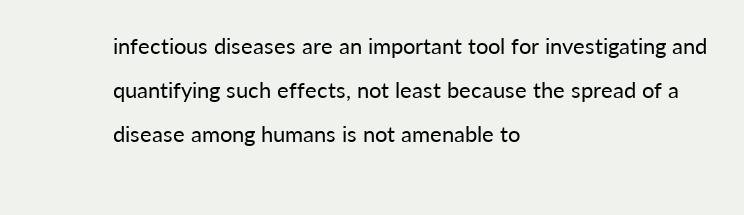infectious diseases are an important tool for investigating and quantifying such effects, not least because the spread of a disease among humans is not amenable to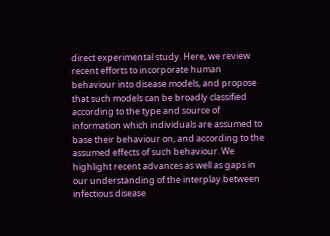direct experimental study. Here, we review recent efforts to incorporate human behaviour into disease models, and propose that such models can be broadly classified according to the type and source of information which individuals are assumed to base their behaviour on, and according to the assumed effects of such behaviour. We highlight recent advances as well as gaps in our understanding of the interplay between infectious disease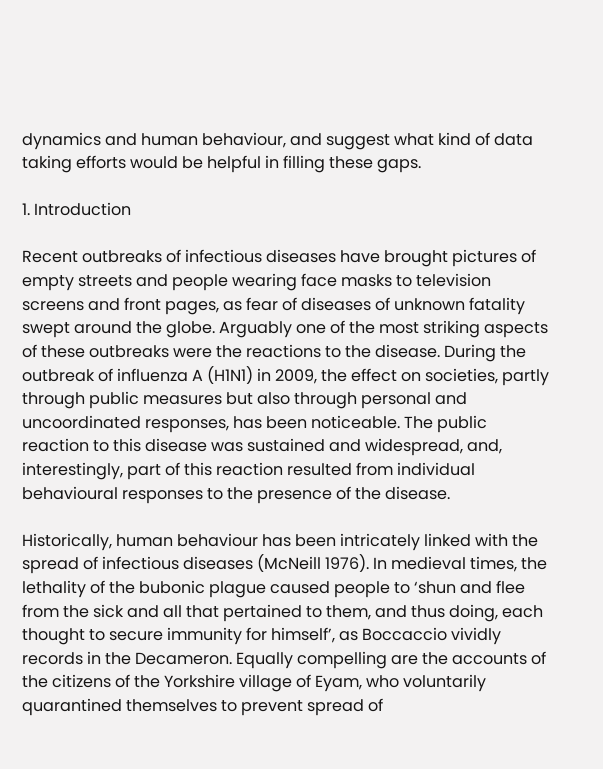dynamics and human behaviour, and suggest what kind of data taking efforts would be helpful in filling these gaps.

1. Introduction

Recent outbreaks of infectious diseases have brought pictures of empty streets and people wearing face masks to television screens and front pages, as fear of diseases of unknown fatality swept around the globe. Arguably one of the most striking aspects of these outbreaks were the reactions to the disease. During the outbreak of influenza A (H1N1) in 2009, the effect on societies, partly through public measures but also through personal and uncoordinated responses, has been noticeable. The public reaction to this disease was sustained and widespread, and, interestingly, part of this reaction resulted from individual behavioural responses to the presence of the disease.

Historically, human behaviour has been intricately linked with the spread of infectious diseases (McNeill 1976). In medieval times, the lethality of the bubonic plague caused people to ‘shun and flee from the sick and all that pertained to them, and thus doing, each thought to secure immunity for himself’, as Boccaccio vividly records in the Decameron. Equally compelling are the accounts of the citizens of the Yorkshire village of Eyam, who voluntarily quarantined themselves to prevent spread of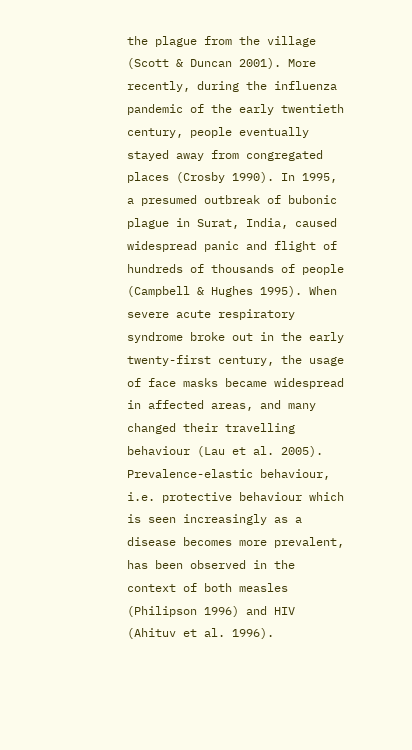the plague from the village (Scott & Duncan 2001). More recently, during the influenza pandemic of the early twentieth century, people eventually stayed away from congregated places (Crosby 1990). In 1995, a presumed outbreak of bubonic plague in Surat, India, caused widespread panic and flight of hundreds of thousands of people (Campbell & Hughes 1995). When severe acute respiratory syndrome broke out in the early twenty-first century, the usage of face masks became widespread in affected areas, and many changed their travelling behaviour (Lau et al. 2005). Prevalence-elastic behaviour, i.e. protective behaviour which is seen increasingly as a disease becomes more prevalent, has been observed in the context of both measles (Philipson 1996) and HIV (Ahituv et al. 1996).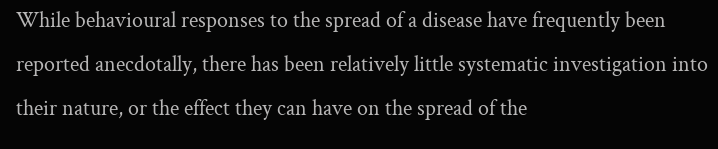While behavioural responses to the spread of a disease have frequently been reported anecdotally, there has been relatively little systematic investigation into their nature, or the effect they can have on the spread of the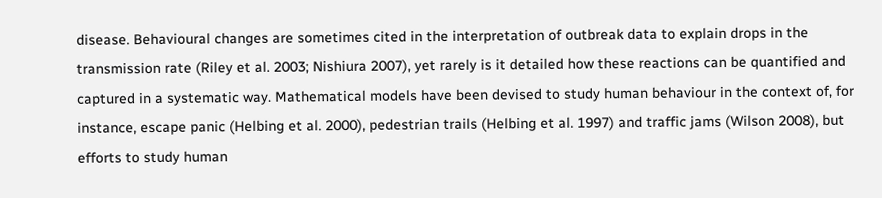disease. Behavioural changes are sometimes cited in the interpretation of outbreak data to explain drops in the transmission rate (Riley et al. 2003; Nishiura 2007), yet rarely is it detailed how these reactions can be quantified and captured in a systematic way. Mathematical models have been devised to study human behaviour in the context of, for instance, escape panic (Helbing et al. 2000), pedestrian trails (Helbing et al. 1997) and traffic jams (Wilson 2008), but efforts to study human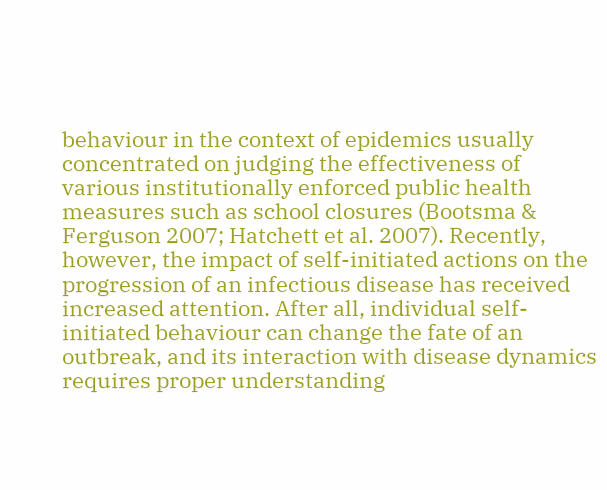behaviour in the context of epidemics usually concentrated on judging the effectiveness of various institutionally enforced public health measures such as school closures (Bootsma & Ferguson 2007; Hatchett et al. 2007). Recently, however, the impact of self-initiated actions on the progression of an infectious disease has received increased attention. After all, individual self-initiated behaviour can change the fate of an outbreak, and its interaction with disease dynamics requires proper understanding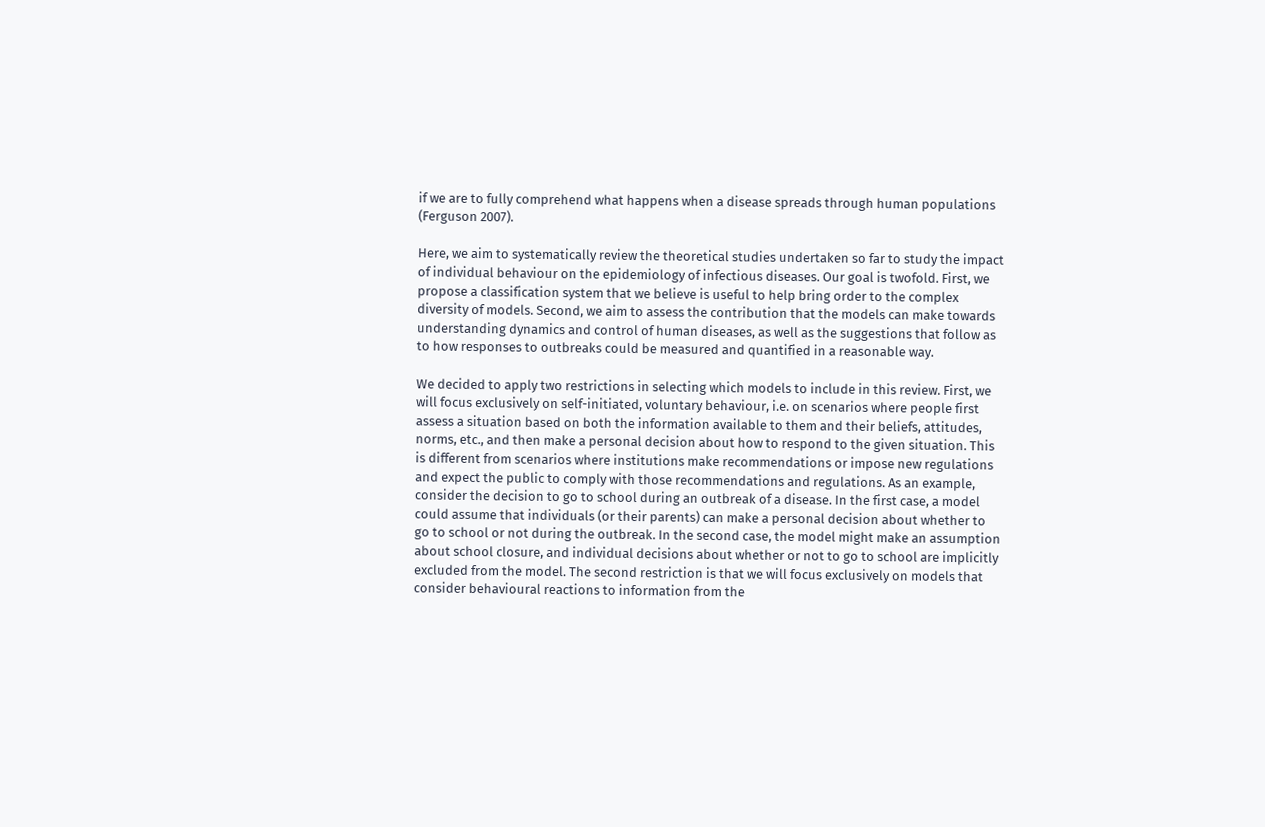if we are to fully comprehend what happens when a disease spreads through human populations (Ferguson 2007).

Here, we aim to systematically review the theoretical studies undertaken so far to study the impact of individual behaviour on the epidemiology of infectious diseases. Our goal is twofold. First, we propose a classification system that we believe is useful to help bring order to the complex diversity of models. Second, we aim to assess the contribution that the models can make towards understanding dynamics and control of human diseases, as well as the suggestions that follow as to how responses to outbreaks could be measured and quantified in a reasonable way.

We decided to apply two restrictions in selecting which models to include in this review. First, we will focus exclusively on self-initiated, voluntary behaviour, i.e. on scenarios where people first assess a situation based on both the information available to them and their beliefs, attitudes, norms, etc., and then make a personal decision about how to respond to the given situation. This is different from scenarios where institutions make recommendations or impose new regulations and expect the public to comply with those recommendations and regulations. As an example, consider the decision to go to school during an outbreak of a disease. In the first case, a model could assume that individuals (or their parents) can make a personal decision about whether to go to school or not during the outbreak. In the second case, the model might make an assumption about school closure, and individual decisions about whether or not to go to school are implicitly excluded from the model. The second restriction is that we will focus exclusively on models that consider behavioural reactions to information from the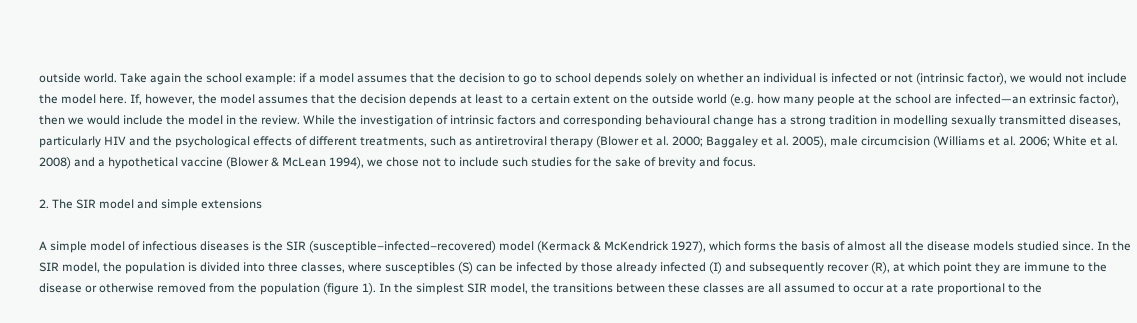outside world. Take again the school example: if a model assumes that the decision to go to school depends solely on whether an individual is infected or not (intrinsic factor), we would not include the model here. If, however, the model assumes that the decision depends at least to a certain extent on the outside world (e.g. how many people at the school are infected—an extrinsic factor), then we would include the model in the review. While the investigation of intrinsic factors and corresponding behavioural change has a strong tradition in modelling sexually transmitted diseases, particularly HIV and the psychological effects of different treatments, such as antiretroviral therapy (Blower et al. 2000; Baggaley et al. 2005), male circumcision (Williams et al. 2006; White et al. 2008) and a hypothetical vaccine (Blower & McLean 1994), we chose not to include such studies for the sake of brevity and focus.

2. The SIR model and simple extensions

A simple model of infectious diseases is the SIR (susceptible–infected–recovered) model (Kermack & McKendrick 1927), which forms the basis of almost all the disease models studied since. In the SIR model, the population is divided into three classes, where susceptibles (S) can be infected by those already infected (I) and subsequently recover (R), at which point they are immune to the disease or otherwise removed from the population (figure 1). In the simplest SIR model, the transitions between these classes are all assumed to occur at a rate proportional to the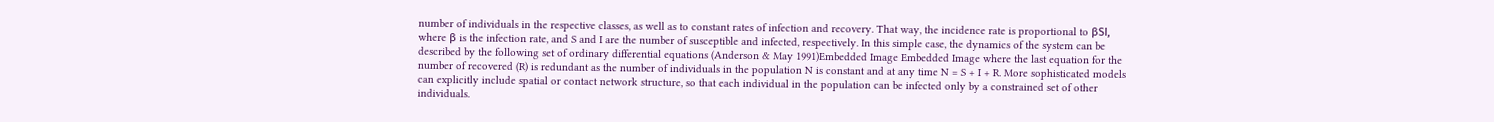number of individuals in the respective classes, as well as to constant rates of infection and recovery. That way, the incidence rate is proportional to βSI, where β is the infection rate, and S and I are the number of susceptible and infected, respectively. In this simple case, the dynamics of the system can be described by the following set of ordinary differential equations (Anderson & May 1991)Embedded Image Embedded Image where the last equation for the number of recovered (R) is redundant as the number of individuals in the population N is constant and at any time N = S + I + R. More sophisticated models can explicitly include spatial or contact network structure, so that each individual in the population can be infected only by a constrained set of other individuals.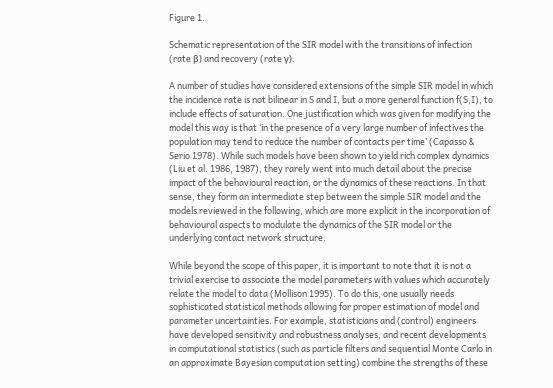Figure 1.

Schematic representation of the SIR model with the transitions of infection (rate β) and recovery (rate γ).

A number of studies have considered extensions of the simple SIR model in which the incidence rate is not bilinear in S and I, but a more general function f(S,I), to include effects of saturation. One justification which was given for modifying the model this way is that ‘in the presence of a very large number of infectives the population may tend to reduce the number of contacts per time’ (Capasso & Serio 1978). While such models have been shown to yield rich complex dynamics (Liu et al. 1986, 1987), they rarely went into much detail about the precise impact of the behavioural reaction, or the dynamics of these reactions. In that sense, they form an intermediate step between the simple SIR model and the models reviewed in the following, which are more explicit in the incorporation of behavioural aspects to modulate the dynamics of the SIR model or the underlying contact network structure.

While beyond the scope of this paper, it is important to note that it is not a trivial exercise to associate the model parameters with values which accurately relate the model to data (Mollison 1995). To do this, one usually needs sophisticated statistical methods allowing for proper estimation of model and parameter uncertainties. For example, statisticians and (control) engineers have developed sensitivity and robustness analyses, and recent developments in computational statistics (such as particle filters and sequential Monte Carlo in an approximate Bayesian computation setting) combine the strengths of these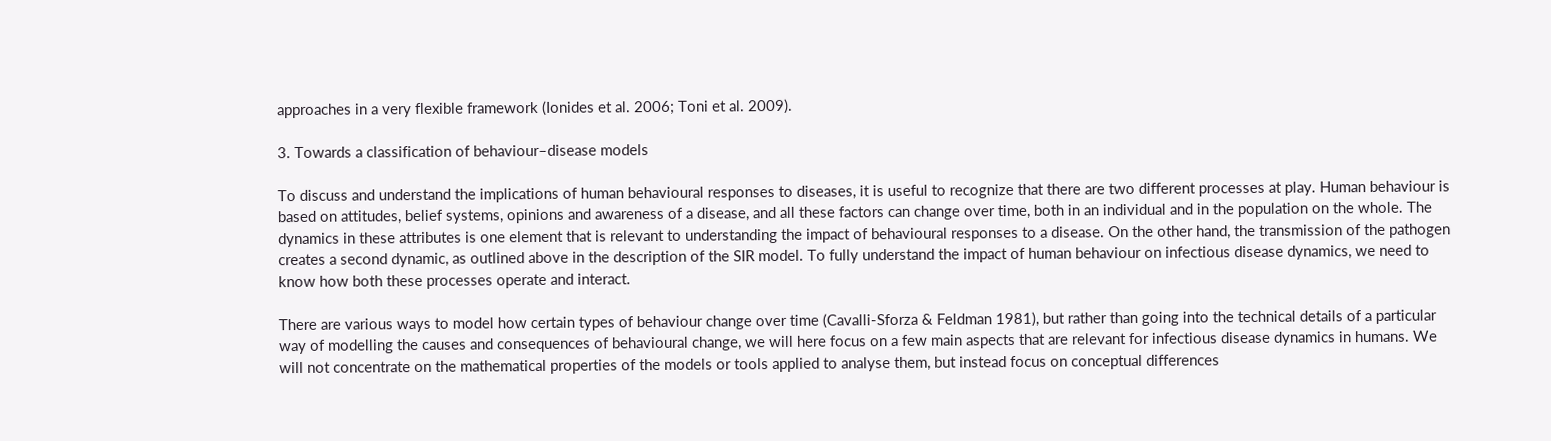approaches in a very flexible framework (Ionides et al. 2006; Toni et al. 2009).

3. Towards a classification of behaviour–disease models

To discuss and understand the implications of human behavioural responses to diseases, it is useful to recognize that there are two different processes at play. Human behaviour is based on attitudes, belief systems, opinions and awareness of a disease, and all these factors can change over time, both in an individual and in the population on the whole. The dynamics in these attributes is one element that is relevant to understanding the impact of behavioural responses to a disease. On the other hand, the transmission of the pathogen creates a second dynamic, as outlined above in the description of the SIR model. To fully understand the impact of human behaviour on infectious disease dynamics, we need to know how both these processes operate and interact.

There are various ways to model how certain types of behaviour change over time (Cavalli-Sforza & Feldman 1981), but rather than going into the technical details of a particular way of modelling the causes and consequences of behavioural change, we will here focus on a few main aspects that are relevant for infectious disease dynamics in humans. We will not concentrate on the mathematical properties of the models or tools applied to analyse them, but instead focus on conceptual differences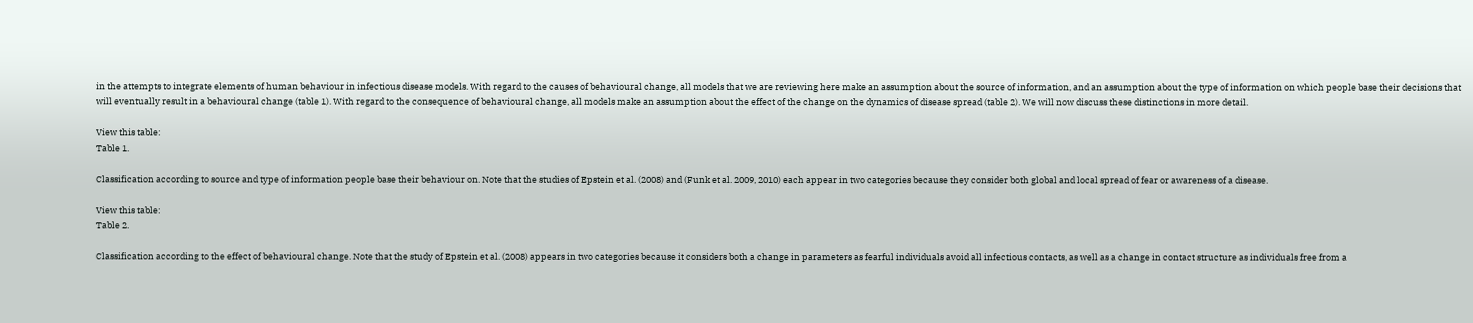in the attempts to integrate elements of human behaviour in infectious disease models. With regard to the causes of behavioural change, all models that we are reviewing here make an assumption about the source of information, and an assumption about the type of information on which people base their decisions that will eventually result in a behavioural change (table 1). With regard to the consequence of behavioural change, all models make an assumption about the effect of the change on the dynamics of disease spread (table 2). We will now discuss these distinctions in more detail.

View this table:
Table 1.

Classification according to source and type of information people base their behaviour on. Note that the studies of Epstein et al. (2008) and (Funk et al. 2009, 2010) each appear in two categories because they consider both global and local spread of fear or awareness of a disease.

View this table:
Table 2.

Classification according to the effect of behavioural change. Note that the study of Epstein et al. (2008) appears in two categories because it considers both a change in parameters as fearful individuals avoid all infectious contacts, as well as a change in contact structure as individuals free from a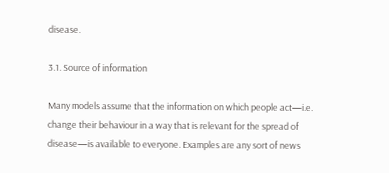disease.

3.1. Source of information

Many models assume that the information on which people act—i.e. change their behaviour in a way that is relevant for the spread of disease—is available to everyone. Examples are any sort of news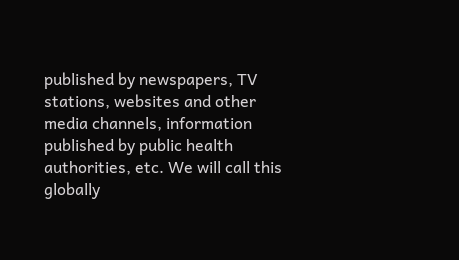published by newspapers, TV stations, websites and other media channels, information published by public health authorities, etc. We will call this globally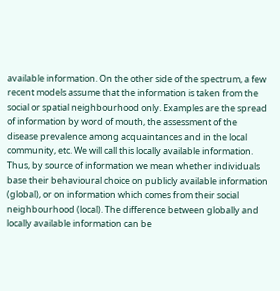available information. On the other side of the spectrum, a few recent models assume that the information is taken from the social or spatial neighbourhood only. Examples are the spread of information by word of mouth, the assessment of the disease prevalence among acquaintances and in the local community, etc. We will call this locally available information. Thus, by source of information we mean whether individuals base their behavioural choice on publicly available information (global), or on information which comes from their social neighbourhood (local). The difference between globally and locally available information can be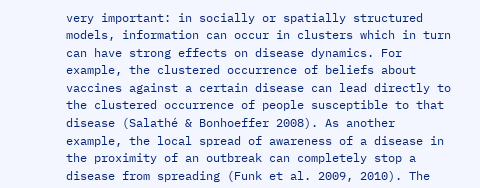very important: in socially or spatially structured models, information can occur in clusters which in turn can have strong effects on disease dynamics. For example, the clustered occurrence of beliefs about vaccines against a certain disease can lead directly to the clustered occurrence of people susceptible to that disease (Salathé & Bonhoeffer 2008). As another example, the local spread of awareness of a disease in the proximity of an outbreak can completely stop a disease from spreading (Funk et al. 2009, 2010). The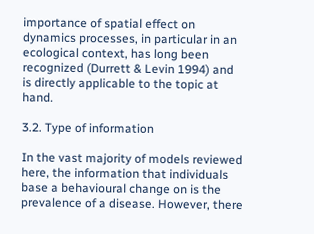importance of spatial effect on dynamics processes, in particular in an ecological context, has long been recognized (Durrett & Levin 1994) and is directly applicable to the topic at hand.

3.2. Type of information

In the vast majority of models reviewed here, the information that individuals base a behavioural change on is the prevalence of a disease. However, there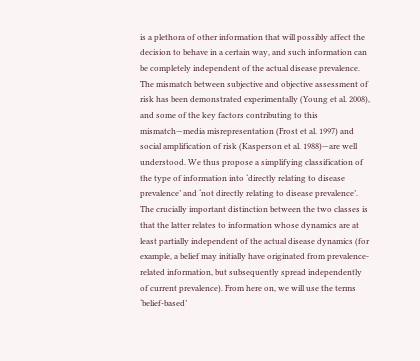is a plethora of other information that will possibly affect the decision to behave in a certain way, and such information can be completely independent of the actual disease prevalence. The mismatch between subjective and objective assessment of risk has been demonstrated experimentally (Young et al. 2008), and some of the key factors contributing to this mismatch—media misrepresentation (Frost et al. 1997) and social amplification of risk (Kasperson et al. 1988)—are well understood. We thus propose a simplifying classification of the type of information into ‘directly relating to disease prevalence’ and ‘not directly relating to disease prevalence’. The crucially important distinction between the two classes is that the latter relates to information whose dynamics are at least partially independent of the actual disease dynamics (for example, a belief may initially have originated from prevalence-related information, but subsequently spread independently of current prevalence). From here on, we will use the terms ‘belief-based’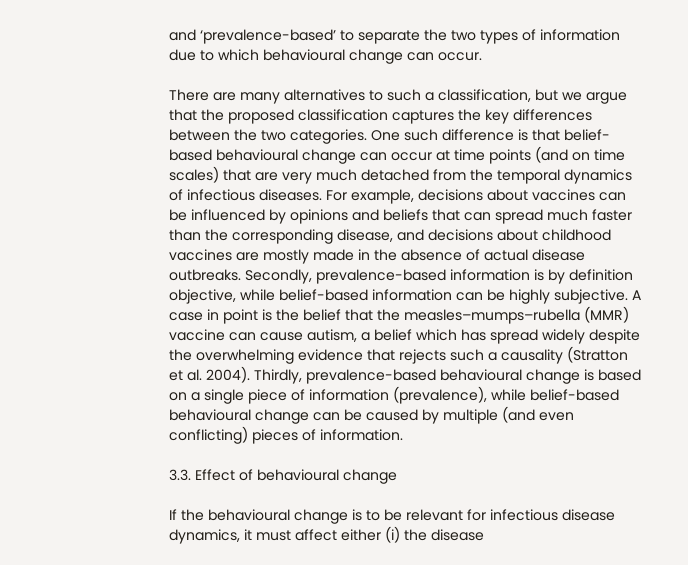and ‘prevalence-based’ to separate the two types of information due to which behavioural change can occur.

There are many alternatives to such a classification, but we argue that the proposed classification captures the key differences between the two categories. One such difference is that belief-based behavioural change can occur at time points (and on time scales) that are very much detached from the temporal dynamics of infectious diseases. For example, decisions about vaccines can be influenced by opinions and beliefs that can spread much faster than the corresponding disease, and decisions about childhood vaccines are mostly made in the absence of actual disease outbreaks. Secondly, prevalence-based information is by definition objective, while belief-based information can be highly subjective. A case in point is the belief that the measles–mumps–rubella (MMR) vaccine can cause autism, a belief which has spread widely despite the overwhelming evidence that rejects such a causality (Stratton et al. 2004). Thirdly, prevalence-based behavioural change is based on a single piece of information (prevalence), while belief-based behavioural change can be caused by multiple (and even conflicting) pieces of information.

3.3. Effect of behavioural change

If the behavioural change is to be relevant for infectious disease dynamics, it must affect either (i) the disease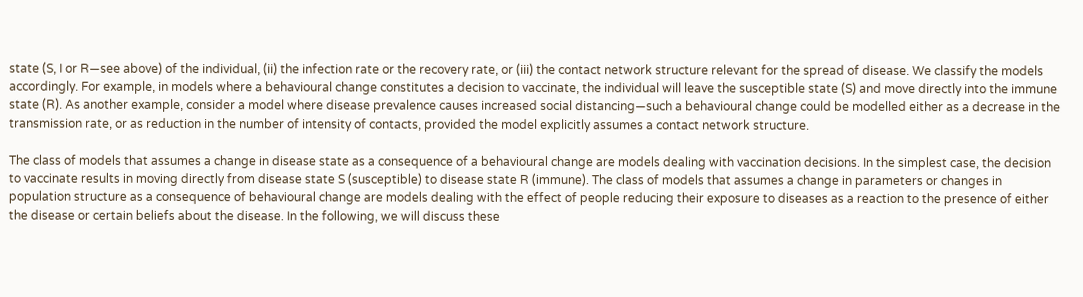state (S, I or R—see above) of the individual, (ii) the infection rate or the recovery rate, or (iii) the contact network structure relevant for the spread of disease. We classify the models accordingly. For example, in models where a behavioural change constitutes a decision to vaccinate, the individual will leave the susceptible state (S) and move directly into the immune state (R). As another example, consider a model where disease prevalence causes increased social distancing—such a behavioural change could be modelled either as a decrease in the transmission rate, or as reduction in the number of intensity of contacts, provided the model explicitly assumes a contact network structure.

The class of models that assumes a change in disease state as a consequence of a behavioural change are models dealing with vaccination decisions. In the simplest case, the decision to vaccinate results in moving directly from disease state S (susceptible) to disease state R (immune). The class of models that assumes a change in parameters or changes in population structure as a consequence of behavioural change are models dealing with the effect of people reducing their exposure to diseases as a reaction to the presence of either the disease or certain beliefs about the disease. In the following, we will discuss these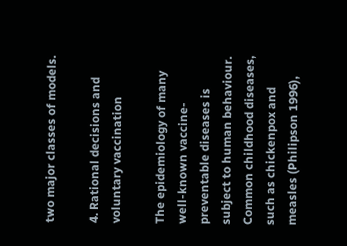two major classes of models.

4. Rational decisions and voluntary vaccination

The epidemiology of many well-known vaccine-preventable diseases is subject to human behaviour. Common childhood diseases, such as chickenpox and measles (Philipson 1996),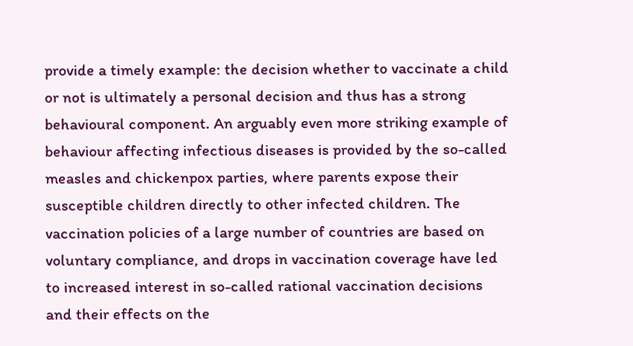provide a timely example: the decision whether to vaccinate a child or not is ultimately a personal decision and thus has a strong behavioural component. An arguably even more striking example of behaviour affecting infectious diseases is provided by the so-called measles and chickenpox parties, where parents expose their susceptible children directly to other infected children. The vaccination policies of a large number of countries are based on voluntary compliance, and drops in vaccination coverage have led to increased interest in so-called rational vaccination decisions and their effects on the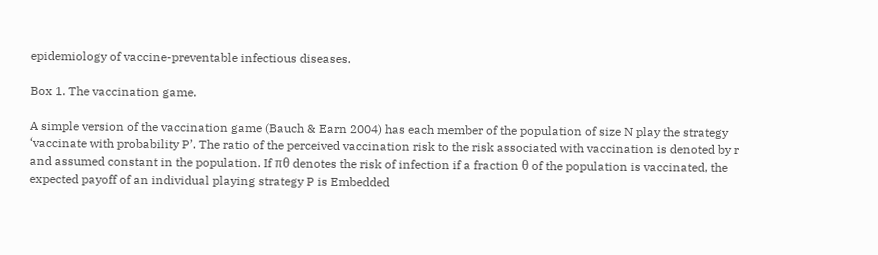epidemiology of vaccine-preventable infectious diseases.

Box 1. The vaccination game.

A simple version of the vaccination game (Bauch & Earn 2004) has each member of the population of size N play the strategy ‘vaccinate with probability P’. The ratio of the perceived vaccination risk to the risk associated with vaccination is denoted by r and assumed constant in the population. If πθ denotes the risk of infection if a fraction θ of the population is vaccinated, the expected payoff of an individual playing strategy P is Embedded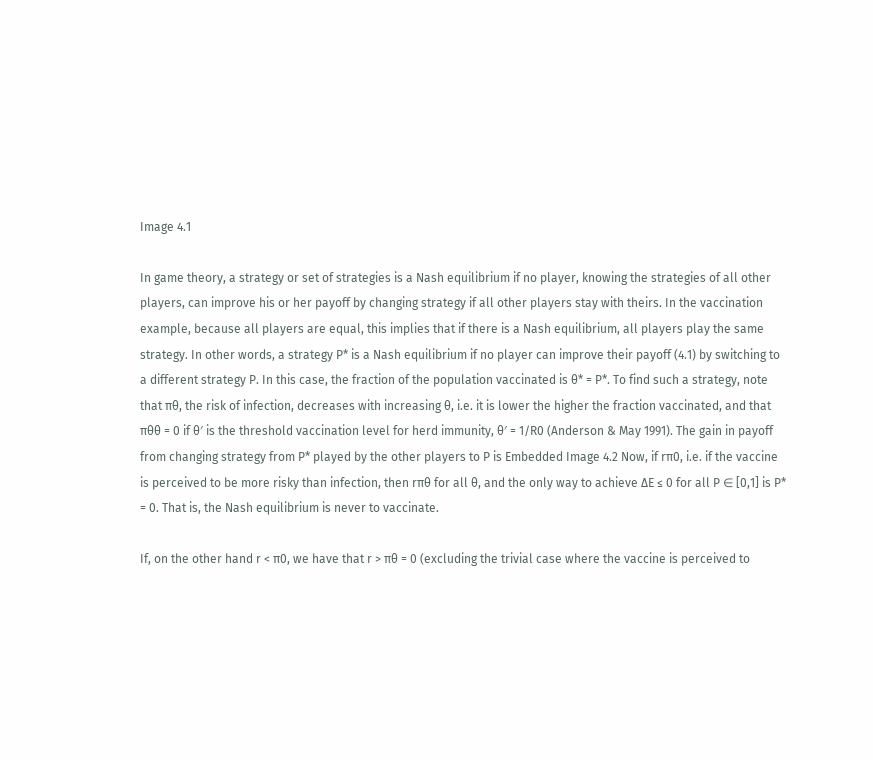Image 4.1

In game theory, a strategy or set of strategies is a Nash equilibrium if no player, knowing the strategies of all other players, can improve his or her payoff by changing strategy if all other players stay with theirs. In the vaccination example, because all players are equal, this implies that if there is a Nash equilibrium, all players play the same strategy. In other words, a strategy P* is a Nash equilibrium if no player can improve their payoff (4.1) by switching to a different strategy P. In this case, the fraction of the population vaccinated is θ* = P*. To find such a strategy, note that πθ, the risk of infection, decreases with increasing θ, i.e. it is lower the higher the fraction vaccinated, and that πθθ = 0 if θ′ is the threshold vaccination level for herd immunity, θ′ = 1/R0 (Anderson & May 1991). The gain in payoff from changing strategy from P* played by the other players to P is Embedded Image 4.2 Now, if rπ0, i.e. if the vaccine is perceived to be more risky than infection, then rπθ for all θ, and the only way to achieve ΔE ≤ 0 for all P ∈ [0,1] is P* = 0. That is, the Nash equilibrium is never to vaccinate.

If, on the other hand r < π0, we have that r > πθ = 0 (excluding the trivial case where the vaccine is perceived to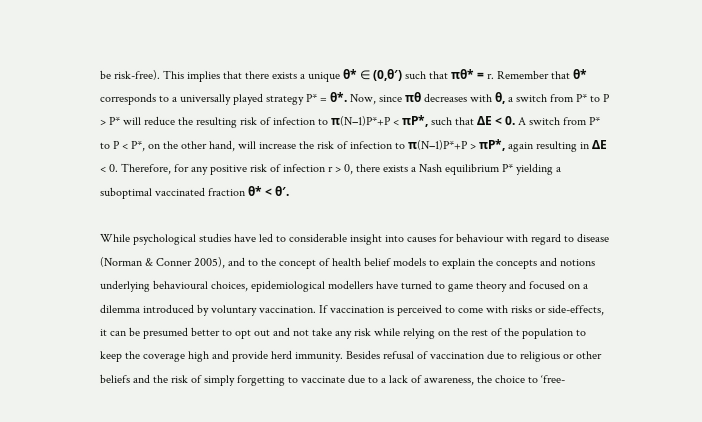be risk-free). This implies that there exists a unique θ* ∈ (0,θ′) such that πθ* = r. Remember that θ* corresponds to a universally played strategy P* = θ*. Now, since πθ decreases with θ, a switch from P* to P > P* will reduce the resulting risk of infection to π(N−1)P*+P < πP*, such that ΔE < 0. A switch from P* to P < P*, on the other hand, will increase the risk of infection to π(N−1)P*+P > πP*, again resulting in ΔE < 0. Therefore, for any positive risk of infection r > 0, there exists a Nash equilibrium P* yielding a suboptimal vaccinated fraction θ* < θ′.

While psychological studies have led to considerable insight into causes for behaviour with regard to disease (Norman & Conner 2005), and to the concept of health belief models to explain the concepts and notions underlying behavioural choices, epidemiological modellers have turned to game theory and focused on a dilemma introduced by voluntary vaccination. If vaccination is perceived to come with risks or side-effects, it can be presumed better to opt out and not take any risk while relying on the rest of the population to keep the coverage high and provide herd immunity. Besides refusal of vaccination due to religious or other beliefs and the risk of simply forgetting to vaccinate due to a lack of awareness, the choice to ‘free-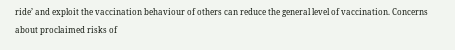ride’ and exploit the vaccination behaviour of others can reduce the general level of vaccination. Concerns about proclaimed risks of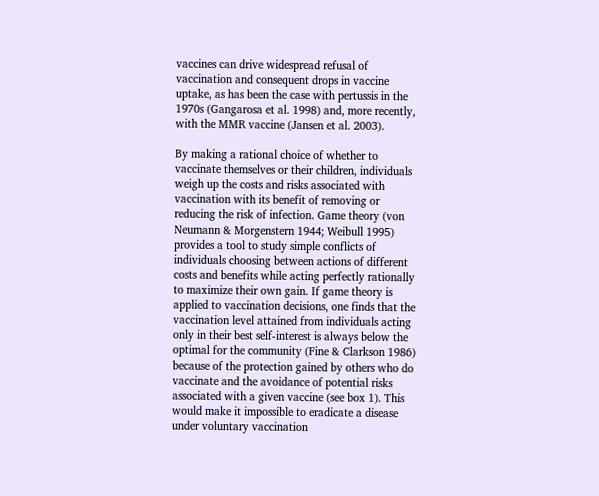vaccines can drive widespread refusal of vaccination and consequent drops in vaccine uptake, as has been the case with pertussis in the 1970s (Gangarosa et al. 1998) and, more recently, with the MMR vaccine (Jansen et al. 2003).

By making a rational choice of whether to vaccinate themselves or their children, individuals weigh up the costs and risks associated with vaccination with its benefit of removing or reducing the risk of infection. Game theory (von Neumann & Morgenstern 1944; Weibull 1995) provides a tool to study simple conflicts of individuals choosing between actions of different costs and benefits while acting perfectly rationally to maximize their own gain. If game theory is applied to vaccination decisions, one finds that the vaccination level attained from individuals acting only in their best self-interest is always below the optimal for the community (Fine & Clarkson 1986) because of the protection gained by others who do vaccinate and the avoidance of potential risks associated with a given vaccine (see box 1). This would make it impossible to eradicate a disease under voluntary vaccination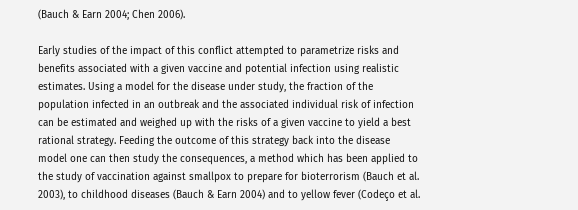(Bauch & Earn 2004; Chen 2006).

Early studies of the impact of this conflict attempted to parametrize risks and benefits associated with a given vaccine and potential infection using realistic estimates. Using a model for the disease under study, the fraction of the population infected in an outbreak and the associated individual risk of infection can be estimated and weighed up with the risks of a given vaccine to yield a best rational strategy. Feeding the outcome of this strategy back into the disease model one can then study the consequences, a method which has been applied to the study of vaccination against smallpox to prepare for bioterrorism (Bauch et al. 2003), to childhood diseases (Bauch & Earn 2004) and to yellow fever (Codeço et al.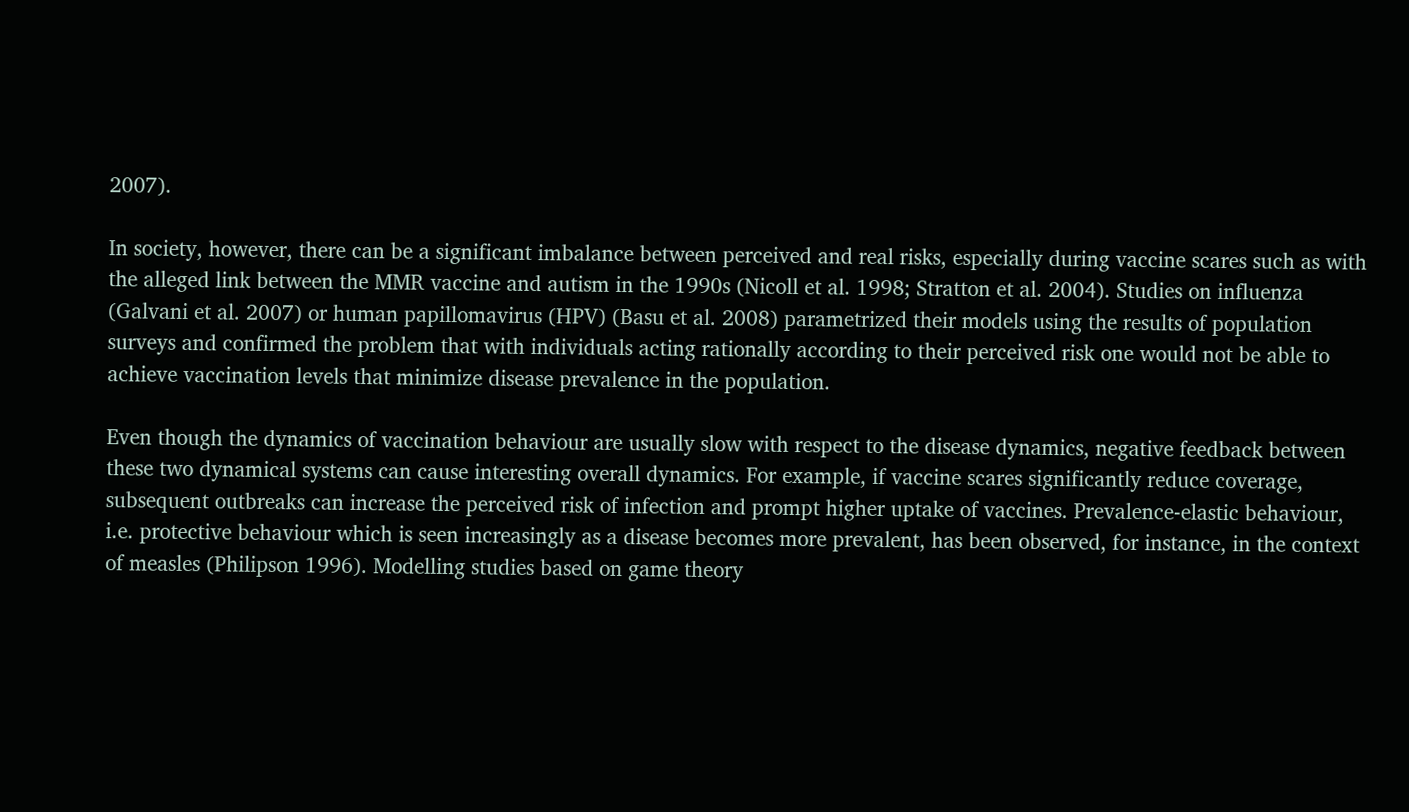2007).

In society, however, there can be a significant imbalance between perceived and real risks, especially during vaccine scares such as with the alleged link between the MMR vaccine and autism in the 1990s (Nicoll et al. 1998; Stratton et al. 2004). Studies on influenza (Galvani et al. 2007) or human papillomavirus (HPV) (Basu et al. 2008) parametrized their models using the results of population surveys and confirmed the problem that with individuals acting rationally according to their perceived risk one would not be able to achieve vaccination levels that minimize disease prevalence in the population.

Even though the dynamics of vaccination behaviour are usually slow with respect to the disease dynamics, negative feedback between these two dynamical systems can cause interesting overall dynamics. For example, if vaccine scares significantly reduce coverage, subsequent outbreaks can increase the perceived risk of infection and prompt higher uptake of vaccines. Prevalence-elastic behaviour, i.e. protective behaviour which is seen increasingly as a disease becomes more prevalent, has been observed, for instance, in the context of measles (Philipson 1996). Modelling studies based on game theory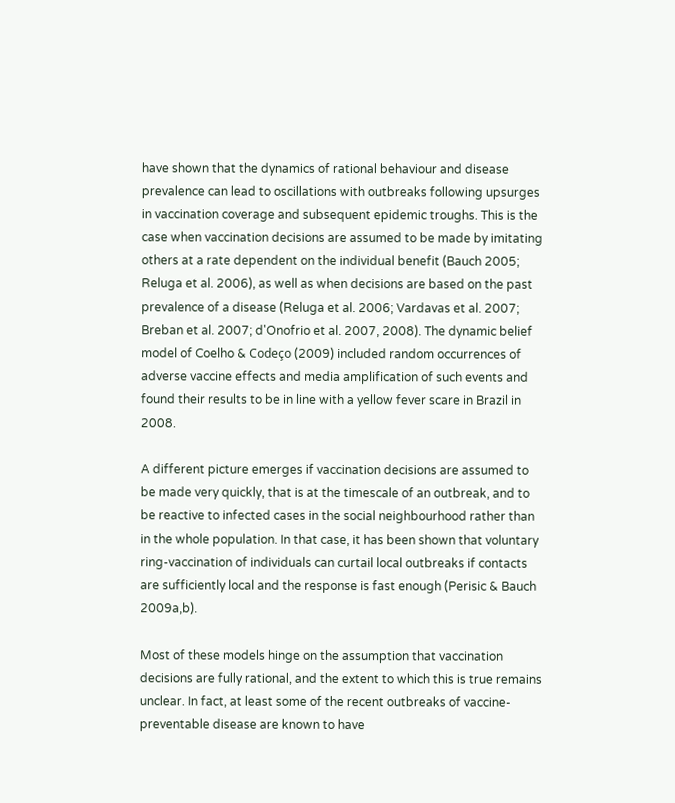have shown that the dynamics of rational behaviour and disease prevalence can lead to oscillations with outbreaks following upsurges in vaccination coverage and subsequent epidemic troughs. This is the case when vaccination decisions are assumed to be made by imitating others at a rate dependent on the individual benefit (Bauch 2005; Reluga et al. 2006), as well as when decisions are based on the past prevalence of a disease (Reluga et al. 2006; Vardavas et al. 2007; Breban et al. 2007; d'Onofrio et al. 2007, 2008). The dynamic belief model of Coelho & Codeço (2009) included random occurrences of adverse vaccine effects and media amplification of such events and found their results to be in line with a yellow fever scare in Brazil in 2008.

A different picture emerges if vaccination decisions are assumed to be made very quickly, that is at the timescale of an outbreak, and to be reactive to infected cases in the social neighbourhood rather than in the whole population. In that case, it has been shown that voluntary ring-vaccination of individuals can curtail local outbreaks if contacts are sufficiently local and the response is fast enough (Perisic & Bauch 2009a,b).

Most of these models hinge on the assumption that vaccination decisions are fully rational, and the extent to which this is true remains unclear. In fact, at least some of the recent outbreaks of vaccine-preventable disease are known to have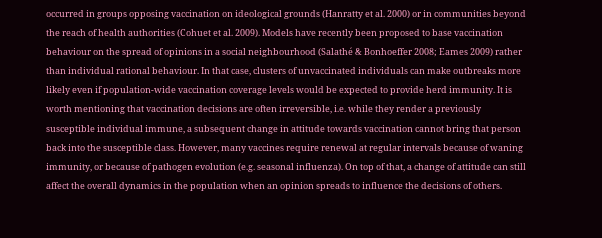occurred in groups opposing vaccination on ideological grounds (Hanratty et al. 2000) or in communities beyond the reach of health authorities (Cohuet et al. 2009). Models have recently been proposed to base vaccination behaviour on the spread of opinions in a social neighbourhood (Salathé & Bonhoeffer 2008; Eames 2009) rather than individual rational behaviour. In that case, clusters of unvaccinated individuals can make outbreaks more likely even if population-wide vaccination coverage levels would be expected to provide herd immunity. It is worth mentioning that vaccination decisions are often irreversible, i.e. while they render a previously susceptible individual immune, a subsequent change in attitude towards vaccination cannot bring that person back into the susceptible class. However, many vaccines require renewal at regular intervals because of waning immunity, or because of pathogen evolution (e.g. seasonal influenza). On top of that, a change of attitude can still affect the overall dynamics in the population when an opinion spreads to influence the decisions of others.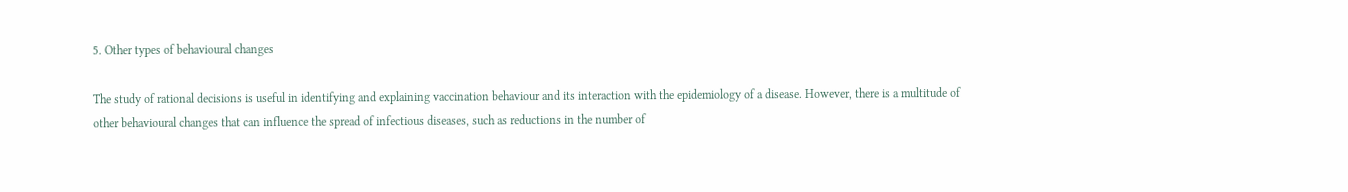5. Other types of behavioural changes

The study of rational decisions is useful in identifying and explaining vaccination behaviour and its interaction with the epidemiology of a disease. However, there is a multitude of other behavioural changes that can influence the spread of infectious diseases, such as reductions in the number of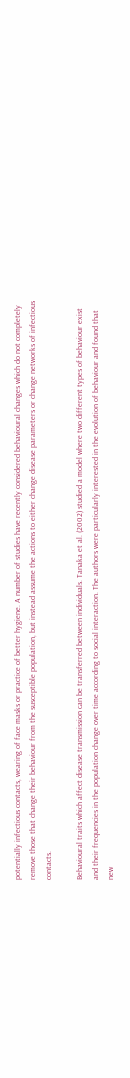potentially infectious contacts, wearing of face masks or practice of better hygiene. A number of studies have recently considered behavioural changes which do not completely remove those that change their behaviour from the susceptible population, but instead assume the actions to either change disease parameters or change networks of infectious contacts.

Behavioural traits which affect disease transmission can be transferred between individuals. Tanaka et al. (2002) studied a model where two different types of behaviour exist and their frequencies in the population change over time according to social interaction. The authors were particularly interested in the evolution of behaviour and found that new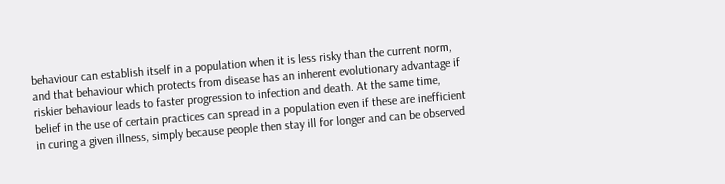behaviour can establish itself in a population when it is less risky than the current norm, and that behaviour which protects from disease has an inherent evolutionary advantage if riskier behaviour leads to faster progression to infection and death. At the same time, belief in the use of certain practices can spread in a population even if these are inefficient in curing a given illness, simply because people then stay ill for longer and can be observed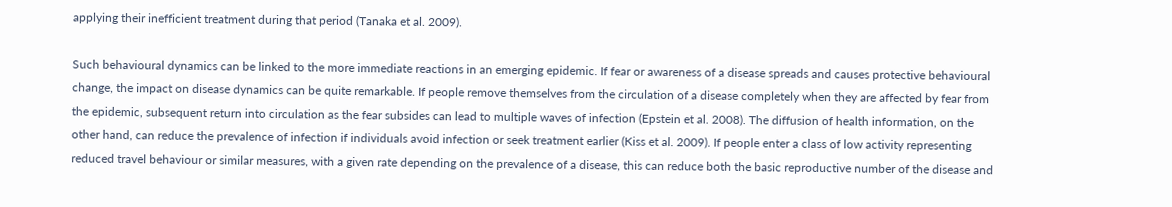applying their inefficient treatment during that period (Tanaka et al. 2009).

Such behavioural dynamics can be linked to the more immediate reactions in an emerging epidemic. If fear or awareness of a disease spreads and causes protective behavioural change, the impact on disease dynamics can be quite remarkable. If people remove themselves from the circulation of a disease completely when they are affected by fear from the epidemic, subsequent return into circulation as the fear subsides can lead to multiple waves of infection (Epstein et al. 2008). The diffusion of health information, on the other hand, can reduce the prevalence of infection if individuals avoid infection or seek treatment earlier (Kiss et al. 2009). If people enter a class of low activity representing reduced travel behaviour or similar measures, with a given rate depending on the prevalence of a disease, this can reduce both the basic reproductive number of the disease and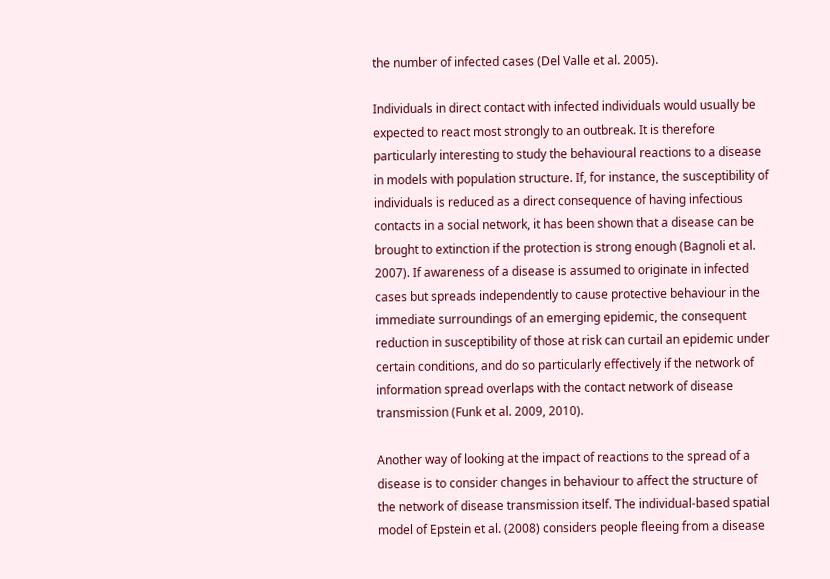the number of infected cases (Del Valle et al. 2005).

Individuals in direct contact with infected individuals would usually be expected to react most strongly to an outbreak. It is therefore particularly interesting to study the behavioural reactions to a disease in models with population structure. If, for instance, the susceptibility of individuals is reduced as a direct consequence of having infectious contacts in a social network, it has been shown that a disease can be brought to extinction if the protection is strong enough (Bagnoli et al. 2007). If awareness of a disease is assumed to originate in infected cases but spreads independently to cause protective behaviour in the immediate surroundings of an emerging epidemic, the consequent reduction in susceptibility of those at risk can curtail an epidemic under certain conditions, and do so particularly effectively if the network of information spread overlaps with the contact network of disease transmission (Funk et al. 2009, 2010).

Another way of looking at the impact of reactions to the spread of a disease is to consider changes in behaviour to affect the structure of the network of disease transmission itself. The individual-based spatial model of Epstein et al. (2008) considers people fleeing from a disease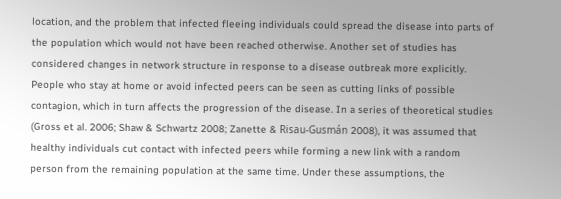location, and the problem that infected fleeing individuals could spread the disease into parts of the population which would not have been reached otherwise. Another set of studies has considered changes in network structure in response to a disease outbreak more explicitly. People who stay at home or avoid infected peers can be seen as cutting links of possible contagion, which in turn affects the progression of the disease. In a series of theoretical studies (Gross et al. 2006; Shaw & Schwartz 2008; Zanette & Risau-Gusmán 2008), it was assumed that healthy individuals cut contact with infected peers while forming a new link with a random person from the remaining population at the same time. Under these assumptions, the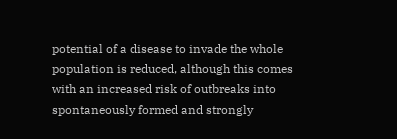potential of a disease to invade the whole population is reduced, although this comes with an increased risk of outbreaks into spontaneously formed and strongly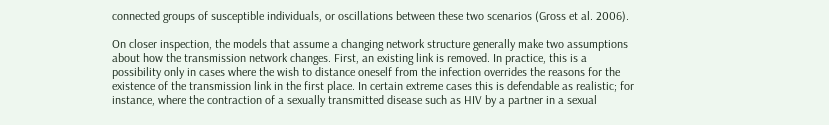connected groups of susceptible individuals, or oscillations between these two scenarios (Gross et al. 2006).

On closer inspection, the models that assume a changing network structure generally make two assumptions about how the transmission network changes. First, an existing link is removed. In practice, this is a possibility only in cases where the wish to distance oneself from the infection overrides the reasons for the existence of the transmission link in the first place. In certain extreme cases this is defendable as realistic; for instance, where the contraction of a sexually transmitted disease such as HIV by a partner in a sexual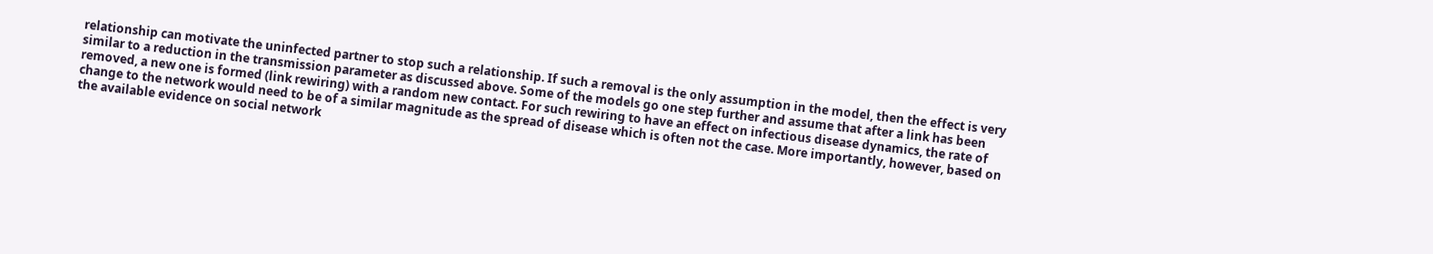relationship can motivate the uninfected partner to stop such a relationship. If such a removal is the only assumption in the model, then the effect is very similar to a reduction in the transmission parameter as discussed above. Some of the models go one step further and assume that after a link has been removed, a new one is formed (link rewiring) with a random new contact. For such rewiring to have an effect on infectious disease dynamics, the rate of change to the network would need to be of a similar magnitude as the spread of disease which is often not the case. More importantly, however, based on the available evidence on social network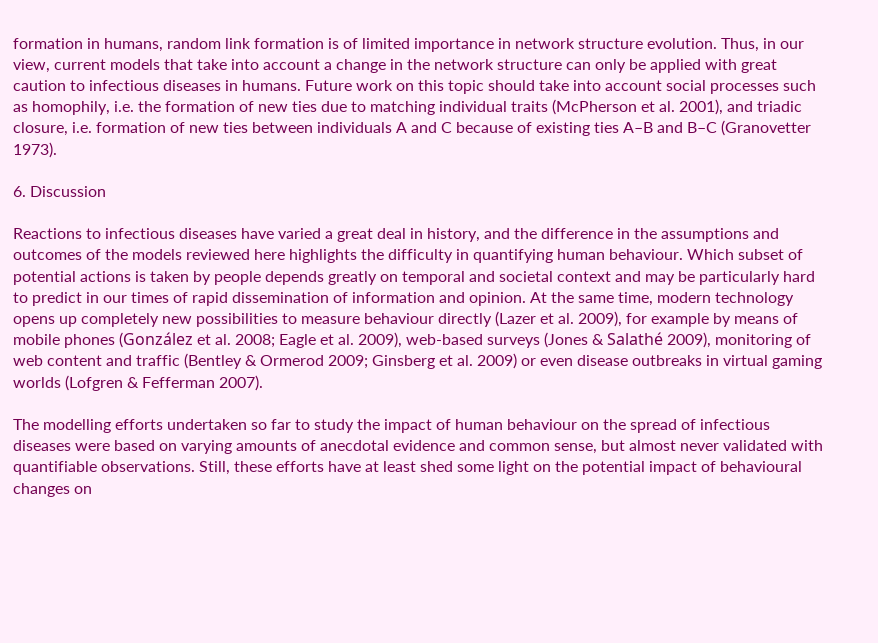formation in humans, random link formation is of limited importance in network structure evolution. Thus, in our view, current models that take into account a change in the network structure can only be applied with great caution to infectious diseases in humans. Future work on this topic should take into account social processes such as homophily, i.e. the formation of new ties due to matching individual traits (McPherson et al. 2001), and triadic closure, i.e. formation of new ties between individuals A and C because of existing ties A–B and B–C (Granovetter 1973).

6. Discussion

Reactions to infectious diseases have varied a great deal in history, and the difference in the assumptions and outcomes of the models reviewed here highlights the difficulty in quantifying human behaviour. Which subset of potential actions is taken by people depends greatly on temporal and societal context and may be particularly hard to predict in our times of rapid dissemination of information and opinion. At the same time, modern technology opens up completely new possibilities to measure behaviour directly (Lazer et al. 2009), for example by means of mobile phones (González et al. 2008; Eagle et al. 2009), web-based surveys (Jones & Salathé 2009), monitoring of web content and traffic (Bentley & Ormerod 2009; Ginsberg et al. 2009) or even disease outbreaks in virtual gaming worlds (Lofgren & Fefferman 2007).

The modelling efforts undertaken so far to study the impact of human behaviour on the spread of infectious diseases were based on varying amounts of anecdotal evidence and common sense, but almost never validated with quantifiable observations. Still, these efforts have at least shed some light on the potential impact of behavioural changes on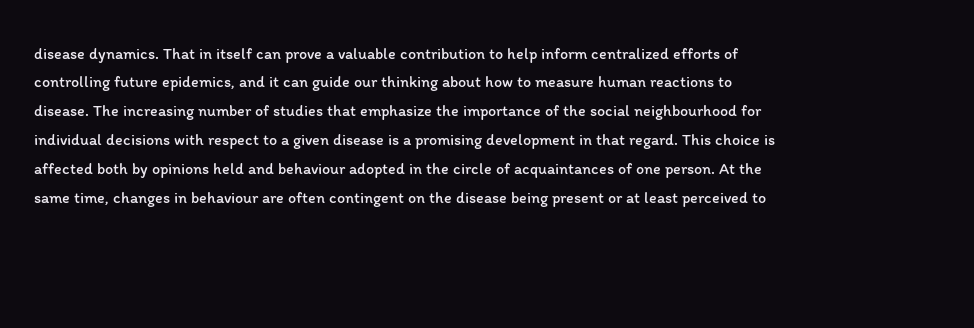disease dynamics. That in itself can prove a valuable contribution to help inform centralized efforts of controlling future epidemics, and it can guide our thinking about how to measure human reactions to disease. The increasing number of studies that emphasize the importance of the social neighbourhood for individual decisions with respect to a given disease is a promising development in that regard. This choice is affected both by opinions held and behaviour adopted in the circle of acquaintances of one person. At the same time, changes in behaviour are often contingent on the disease being present or at least perceived to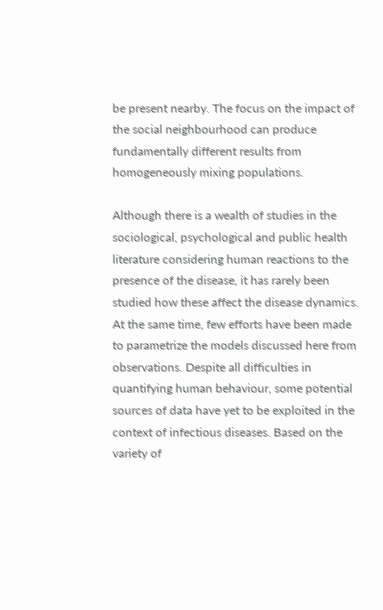be present nearby. The focus on the impact of the social neighbourhood can produce fundamentally different results from homogeneously mixing populations.

Although there is a wealth of studies in the sociological, psychological and public health literature considering human reactions to the presence of the disease, it has rarely been studied how these affect the disease dynamics. At the same time, few efforts have been made to parametrize the models discussed here from observations. Despite all difficulties in quantifying human behaviour, some potential sources of data have yet to be exploited in the context of infectious diseases. Based on the variety of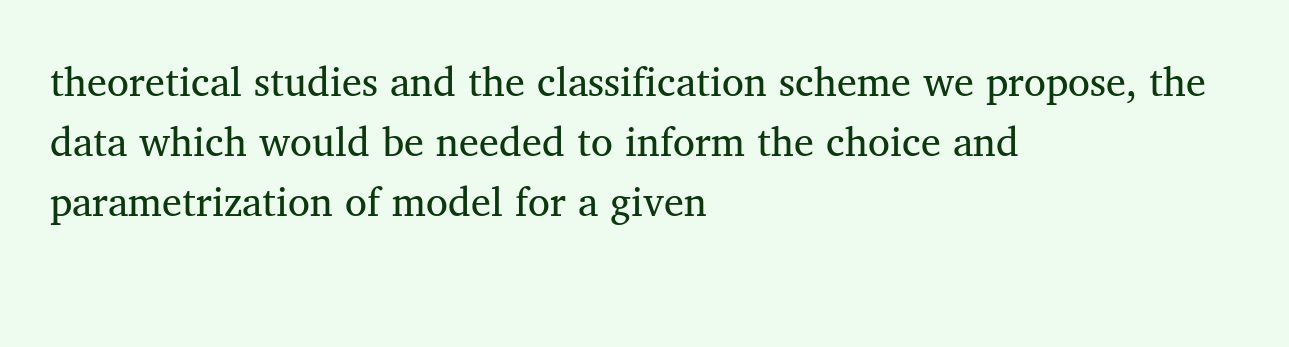theoretical studies and the classification scheme we propose, the data which would be needed to inform the choice and parametrization of model for a given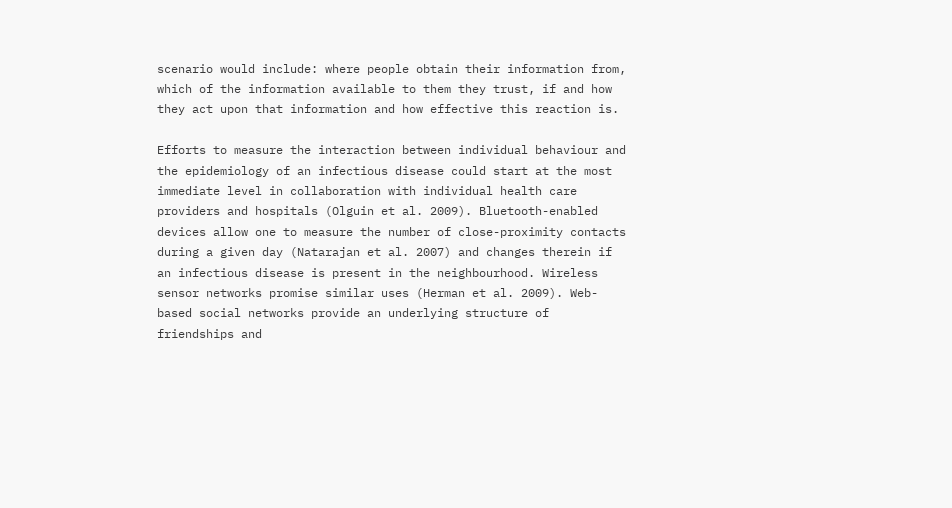scenario would include: where people obtain their information from, which of the information available to them they trust, if and how they act upon that information and how effective this reaction is.

Efforts to measure the interaction between individual behaviour and the epidemiology of an infectious disease could start at the most immediate level in collaboration with individual health care providers and hospitals (Olguin et al. 2009). Bluetooth-enabled devices allow one to measure the number of close-proximity contacts during a given day (Natarajan et al. 2007) and changes therein if an infectious disease is present in the neighbourhood. Wireless sensor networks promise similar uses (Herman et al. 2009). Web-based social networks provide an underlying structure of friendships and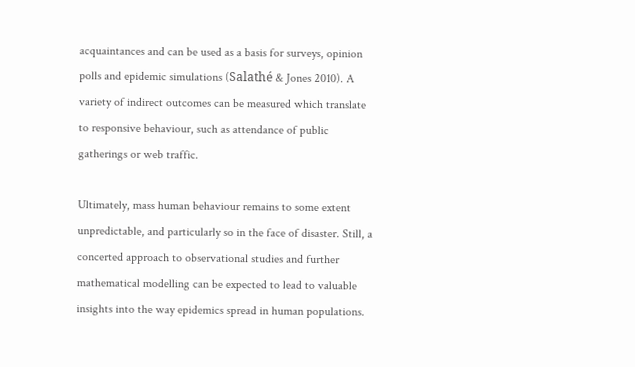acquaintances and can be used as a basis for surveys, opinion polls and epidemic simulations (Salathé & Jones 2010). A variety of indirect outcomes can be measured which translate to responsive behaviour, such as attendance of public gatherings or web traffic.

Ultimately, mass human behaviour remains to some extent unpredictable, and particularly so in the face of disaster. Still, a concerted approach to observational studies and further mathematical modelling can be expected to lead to valuable insights into the way epidemics spread in human populations.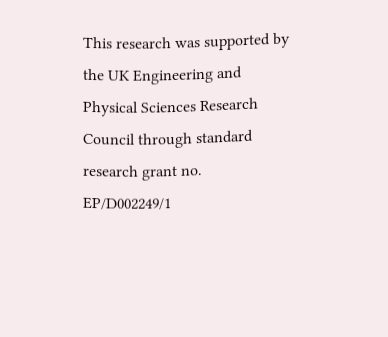This research was supported by the UK Engineering and Physical Sciences Research Council through standard research grant no. EP/D002249/1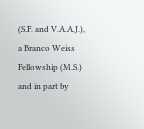(S.F. and V.A.A.J.), a Branco Weiss Fellowship (M.S.) and in part by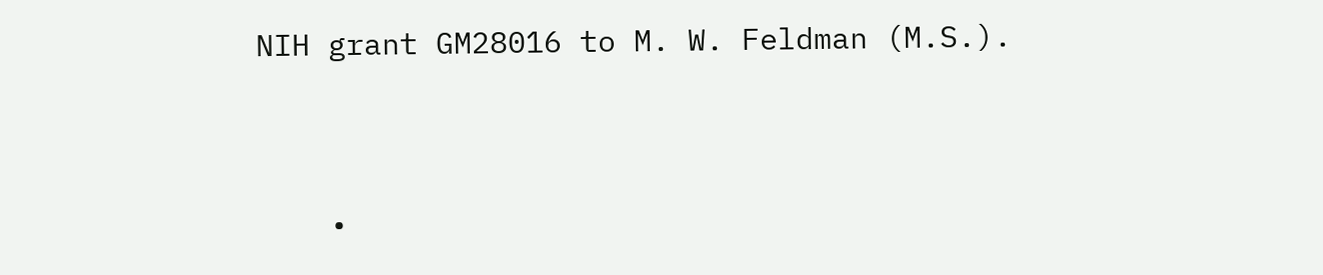NIH grant GM28016 to M. W. Feldman (M.S.).


    •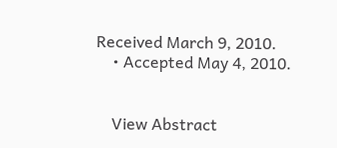Received March 9, 2010.
    • Accepted May 4, 2010.


    View Abstract